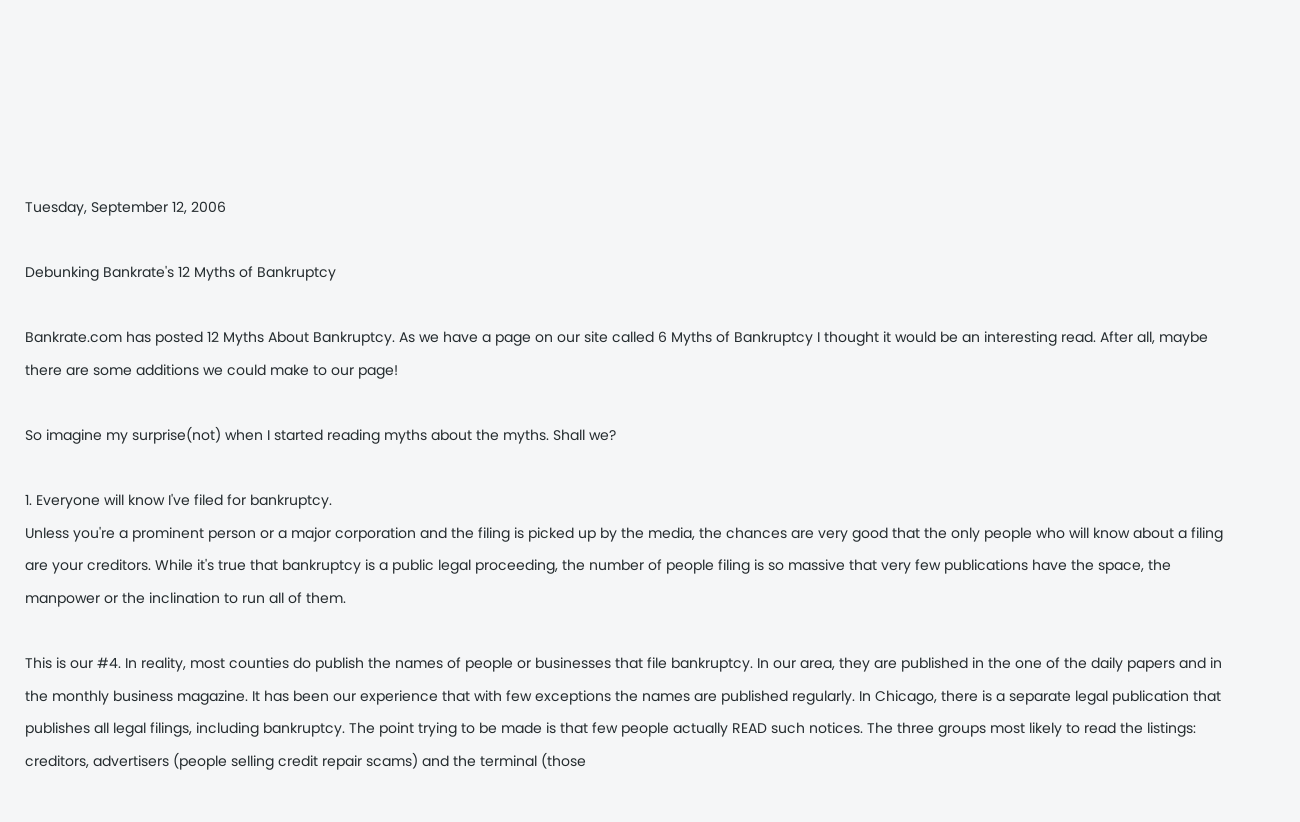Tuesday, September 12, 2006

Debunking Bankrate's 12 Myths of Bankruptcy

Bankrate.com has posted 12 Myths About Bankruptcy. As we have a page on our site called 6 Myths of Bankruptcy I thought it would be an interesting read. After all, maybe there are some additions we could make to our page!

So imagine my surprise(not) when I started reading myths about the myths. Shall we?

1. Everyone will know I've filed for bankruptcy.
Unless you're a prominent person or a major corporation and the filing is picked up by the media, the chances are very good that the only people who will know about a filing are your creditors. While it's true that bankruptcy is a public legal proceeding, the number of people filing is so massive that very few publications have the space, the manpower or the inclination to run all of them.

This is our #4. In reality, most counties do publish the names of people or businesses that file bankruptcy. In our area, they are published in the one of the daily papers and in the monthly business magazine. It has been our experience that with few exceptions the names are published regularly. In Chicago, there is a separate legal publication that publishes all legal filings, including bankruptcy. The point trying to be made is that few people actually READ such notices. The three groups most likely to read the listings: creditors, advertisers (people selling credit repair scams) and the terminal (those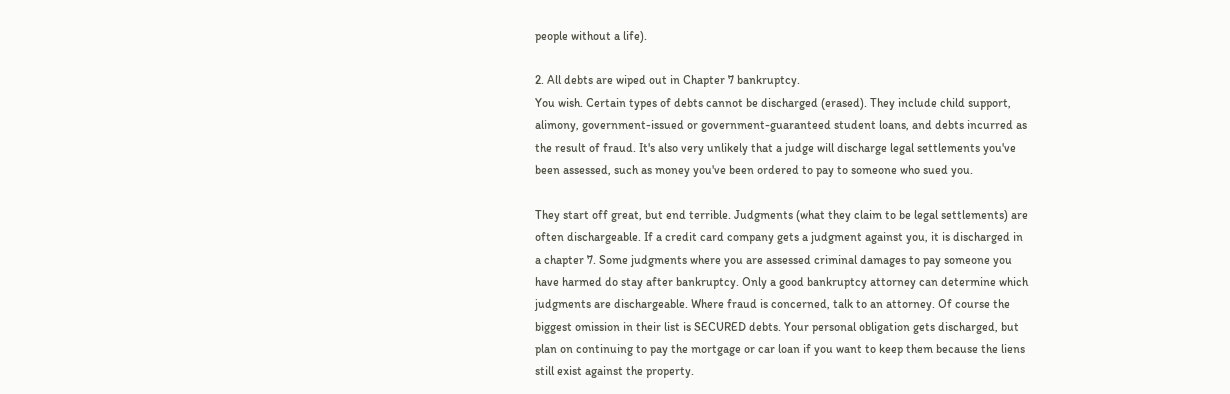people without a life).

2. All debts are wiped out in Chapter 7 bankruptcy.
You wish. Certain types of debts cannot be discharged (erased). They include child support, alimony, government-issued or government-guaranteed student loans, and debts incurred as the result of fraud. It's also very unlikely that a judge will discharge legal settlements you've been assessed, such as money you've been ordered to pay to someone who sued you.

They start off great, but end terrible. Judgments (what they claim to be legal settlements) are often dischargeable. If a credit card company gets a judgment against you, it is discharged in a chapter 7. Some judgments where you are assessed criminal damages to pay someone you have harmed do stay after bankruptcy. Only a good bankruptcy attorney can determine which judgments are dischargeable. Where fraud is concerned, talk to an attorney. Of course the biggest omission in their list is SECURED debts. Your personal obligation gets discharged, but plan on continuing to pay the mortgage or car loan if you want to keep them because the liens still exist against the property.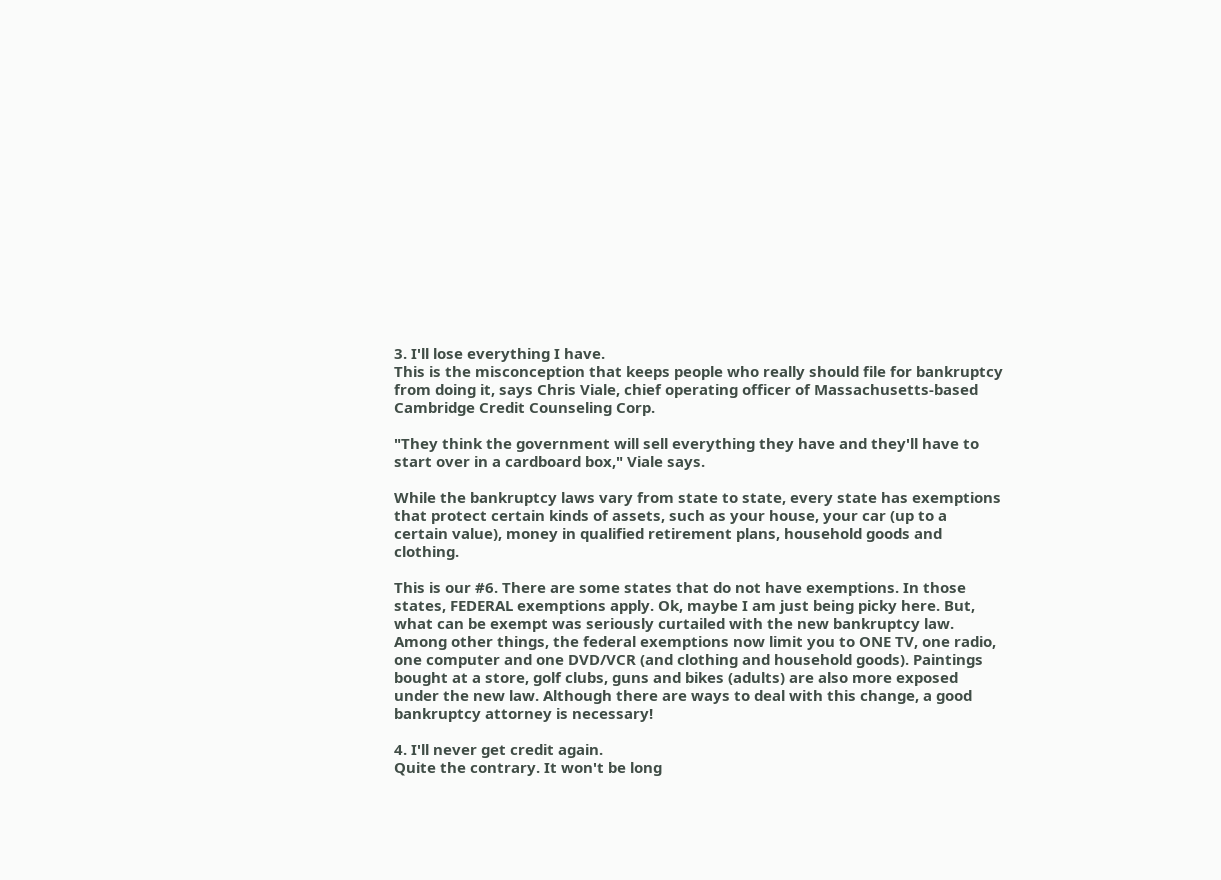3. I'll lose everything I have.
This is the misconception that keeps people who really should file for bankruptcy from doing it, says Chris Viale, chief operating officer of Massachusetts-based Cambridge Credit Counseling Corp.

"They think the government will sell everything they have and they'll have to start over in a cardboard box," Viale says.

While the bankruptcy laws vary from state to state, every state has exemptions that protect certain kinds of assets, such as your house, your car (up to a certain value), money in qualified retirement plans, household goods and clothing.

This is our #6. There are some states that do not have exemptions. In those states, FEDERAL exemptions apply. Ok, maybe I am just being picky here. But, what can be exempt was seriously curtailed with the new bankruptcy law. Among other things, the federal exemptions now limit you to ONE TV, one radio, one computer and one DVD/VCR (and clothing and household goods). Paintings bought at a store, golf clubs, guns and bikes (adults) are also more exposed under the new law. Although there are ways to deal with this change, a good bankruptcy attorney is necessary!

4. I'll never get credit again.
Quite the contrary. It won't be long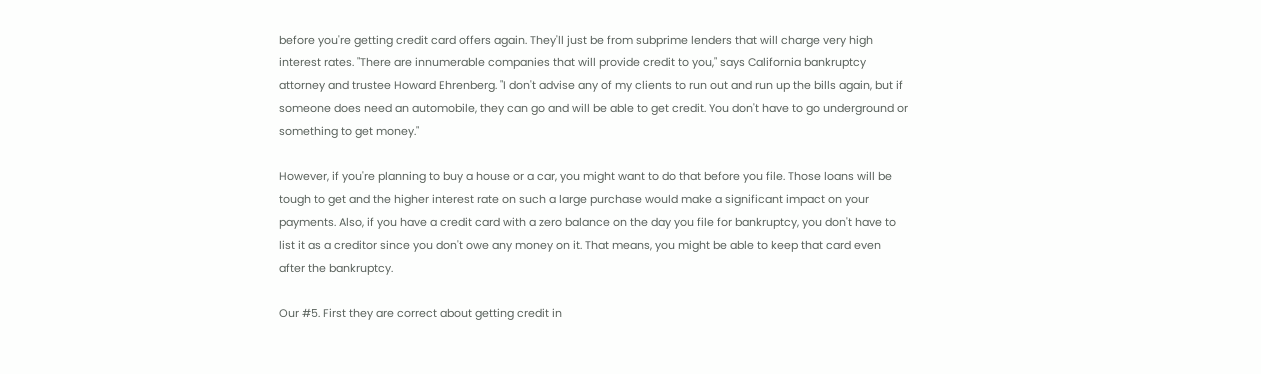before you're getting credit card offers again. They'll just be from subprime lenders that will charge very high interest rates. "There are innumerable companies that will provide credit to you," says California bankruptcy attorney and trustee Howard Ehrenberg. "I don't advise any of my clients to run out and run up the bills again, but if someone does need an automobile, they can go and will be able to get credit. You don't have to go underground or something to get money."

However, if you're planning to buy a house or a car, you might want to do that before you file. Those loans will be tough to get and the higher interest rate on such a large purchase would make a significant impact on your payments. Also, if you have a credit card with a zero balance on the day you file for bankruptcy, you don't have to list it as a creditor since you don't owe any money on it. That means, you might be able to keep that card even after the bankruptcy.

Our #5. First they are correct about getting credit in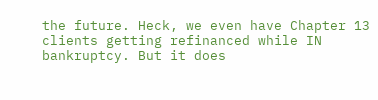the future. Heck, we even have Chapter 13 clients getting refinanced while IN bankruptcy. But it does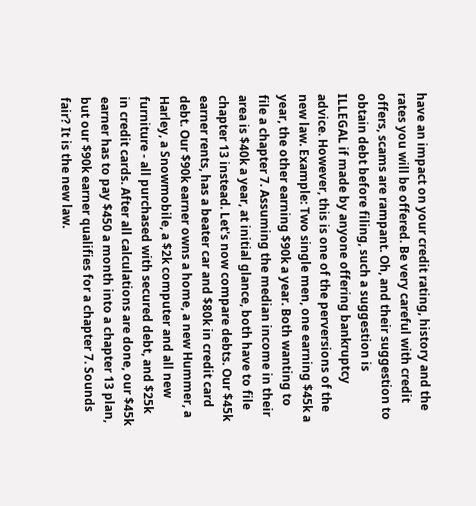have an impact on your credit rating, history and the rates you will be offered. Be very careful with credit offers, scams are rampant. Oh, and their suggestion to obtain debt before filing, such a suggestion is ILLEGAL if made by anyone offering bankruptcy advice. However, this is one of the perversions of the new law. Example: Two single men, one earning $45k a year, the other earning $90k a year. Both wanting to file a chapter 7. Assuming the median income in their area is $40k a year, at initial glance, both have to file chapter 13 instead. Let's now compare debts. Our $45k earner rents, has a beater car and $80k in credit card debt. Our $90k earner owns a home, a new Hummer, a Harley, a Snowmobile, a $2k computer and all new furniture - all purchased with secured debt, and $25k in credit cards. After all calculations are done, our $45k earner has to pay $450 a month into a chapter 13 plan, but our $90k earner qualifies for a chapter 7. Sounds fair? It is the new law.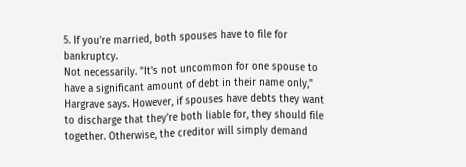5. If you're married, both spouses have to file for bankruptcy.
Not necessarily. "It's not uncommon for one spouse to have a significant amount of debt in their name only," Hargrave says. However, if spouses have debts they want to discharge that they're both liable for, they should file together. Otherwise, the creditor will simply demand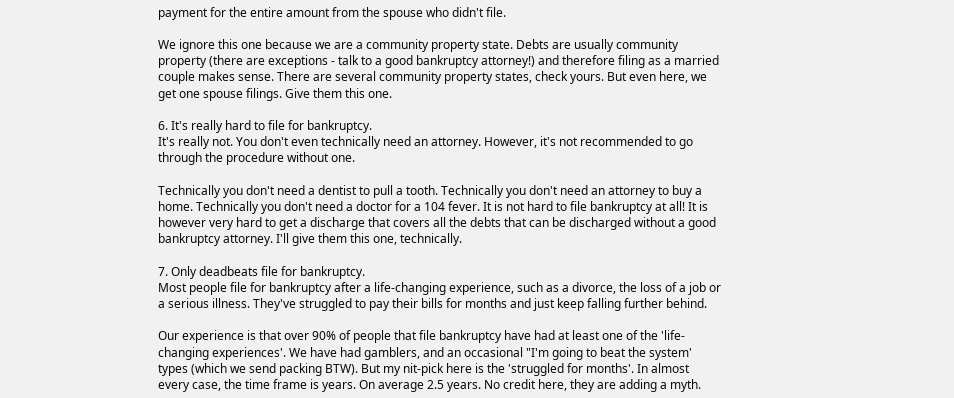payment for the entire amount from the spouse who didn't file.

We ignore this one because we are a community property state. Debts are usually community property (there are exceptions - talk to a good bankruptcy attorney!) and therefore filing as a married couple makes sense. There are several community property states, check yours. But even here, we get one spouse filings. Give them this one.

6. It's really hard to file for bankruptcy.
It's really not. You don't even technically need an attorney. However, it's not recommended to go through the procedure without one.

Technically you don't need a dentist to pull a tooth. Technically you don't need an attorney to buy a home. Technically you don't need a doctor for a 104 fever. It is not hard to file bankruptcy at all! It is however very hard to get a discharge that covers all the debts that can be discharged without a good bankruptcy attorney. I'll give them this one, technically.

7. Only deadbeats file for bankruptcy.
Most people file for bankruptcy after a life-changing experience, such as a divorce, the loss of a job or a serious illness. They've struggled to pay their bills for months and just keep falling further behind.

Our experience is that over 90% of people that file bankruptcy have had at least one of the 'life-changing experiences'. We have had gamblers, and an occasional "I'm going to beat the system' types (which we send packing BTW). But my nit-pick here is the 'struggled for months'. In almost every case, the time frame is years. On average 2.5 years. No credit here, they are adding a myth.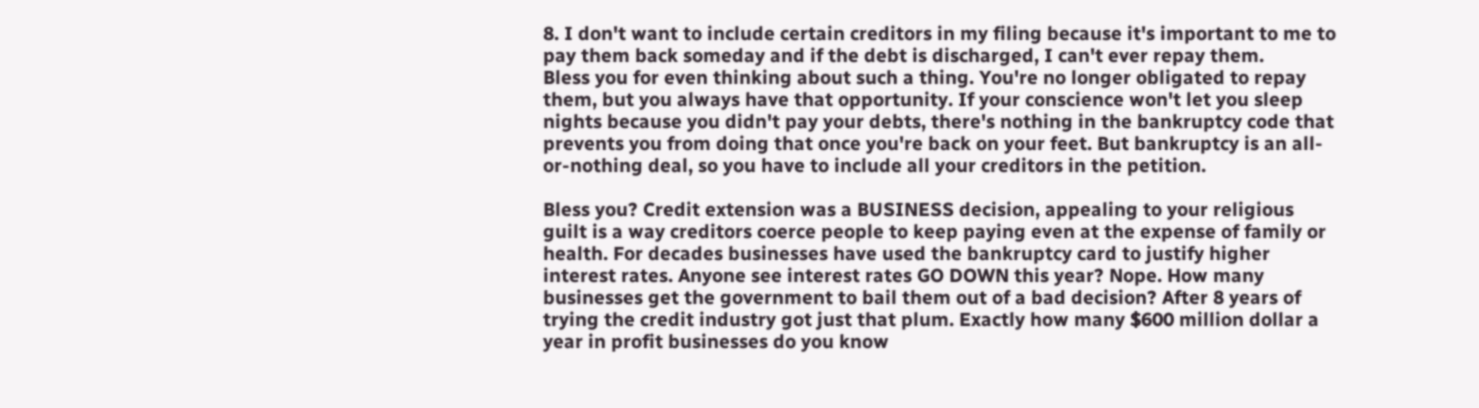8. I don't want to include certain creditors in my filing because it's important to me to pay them back someday and if the debt is discharged, I can't ever repay them.
Bless you for even thinking about such a thing. You're no longer obligated to repay them, but you always have that opportunity. If your conscience won't let you sleep nights because you didn't pay your debts, there's nothing in the bankruptcy code that prevents you from doing that once you're back on your feet. But bankruptcy is an all-or-nothing deal, so you have to include all your creditors in the petition.

Bless you? Credit extension was a BUSINESS decision, appealing to your religious guilt is a way creditors coerce people to keep paying even at the expense of family or health. For decades businesses have used the bankruptcy card to justify higher interest rates. Anyone see interest rates GO DOWN this year? Nope. How many businesses get the government to bail them out of a bad decision? After 8 years of trying the credit industry got just that plum. Exactly how many $600 million dollar a year in profit businesses do you know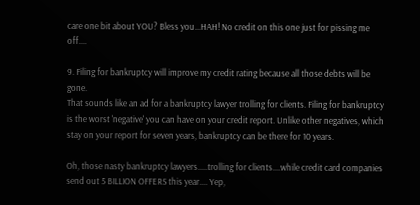care one bit about YOU? Bless you...HAH! No credit on this one just for pissing me off....

9. Filing for bankruptcy will improve my credit rating because all those debts will be gone.
That sounds like an ad for a bankruptcy lawyer trolling for clients. Filing for bankruptcy is the worst 'negative' you can have on your credit report. Unlike other negatives, which stay on your report for seven years, bankruptcy can be there for 10 years.

Oh, those nasty bankruptcy lawyers.....trolling for clients....while credit card companies send out 5 BILLION OFFERS this year.... Yep,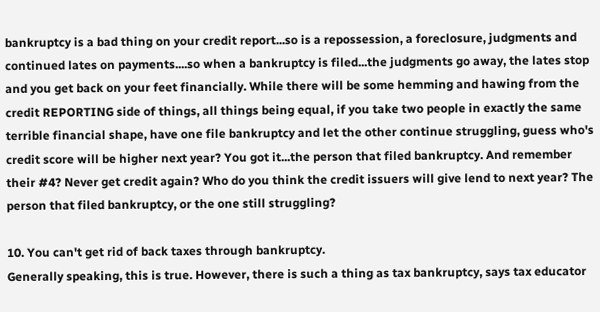bankruptcy is a bad thing on your credit report...so is a repossession, a foreclosure, judgments and continued lates on payments....so when a bankruptcy is filed...the judgments go away, the lates stop and you get back on your feet financially. While there will be some hemming and hawing from the credit REPORTING side of things, all things being equal, if you take two people in exactly the same terrible financial shape, have one file bankruptcy and let the other continue struggling, guess who's credit score will be higher next year? You got it...the person that filed bankruptcy. And remember their #4? Never get credit again? Who do you think the credit issuers will give lend to next year? The person that filed bankruptcy, or the one still struggling?

10. You can't get rid of back taxes through bankruptcy.
Generally speaking, this is true. However, there is such a thing as tax bankruptcy, says tax educator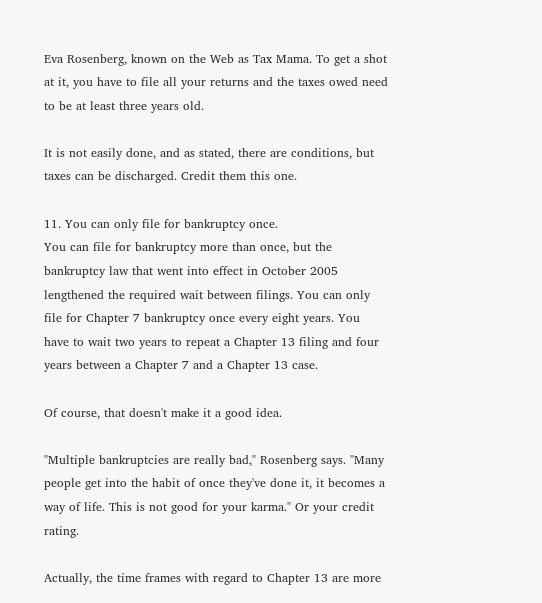Eva Rosenberg, known on the Web as Tax Mama. To get a shot at it, you have to file all your returns and the taxes owed need to be at least three years old.

It is not easily done, and as stated, there are conditions, but taxes can be discharged. Credit them this one.

11. You can only file for bankruptcy once.
You can file for bankruptcy more than once, but the bankruptcy law that went into effect in October 2005 lengthened the required wait between filings. You can only file for Chapter 7 bankruptcy once every eight years. You have to wait two years to repeat a Chapter 13 filing and four years between a Chapter 7 and a Chapter 13 case.

Of course, that doesn't make it a good idea.

"Multiple bankruptcies are really bad," Rosenberg says. "Many people get into the habit of once they've done it, it becomes a way of life. This is not good for your karma." Or your credit rating.

Actually, the time frames with regard to Chapter 13 are more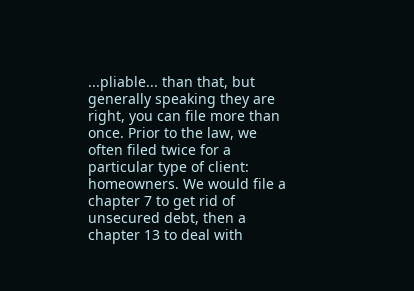...pliable... than that, but generally speaking they are right, you can file more than once. Prior to the law, we often filed twice for a particular type of client: homeowners. We would file a chapter 7 to get rid of unsecured debt, then a chapter 13 to deal with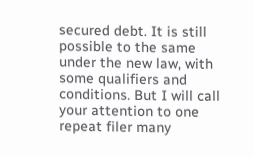secured debt. It is still possible to the same under the new law, with some qualifiers and conditions. But I will call your attention to one repeat filer many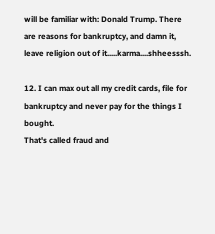will be familiar with: Donald Trump. There are reasons for bankruptcy, and damn it, leave religion out of it.....karma....shheesssh.

12. I can max out all my credit cards, file for bankruptcy and never pay for the things I bought.
That's called fraud and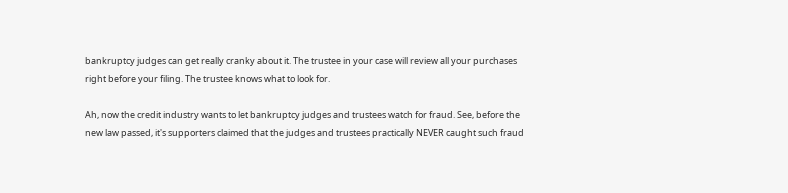bankruptcy judges can get really cranky about it. The trustee in your case will review all your purchases right before your filing. The trustee knows what to look for.

Ah, now the credit industry wants to let bankruptcy judges and trustees watch for fraud. See, before the new law passed, it's supporters claimed that the judges and trustees practically NEVER caught such fraud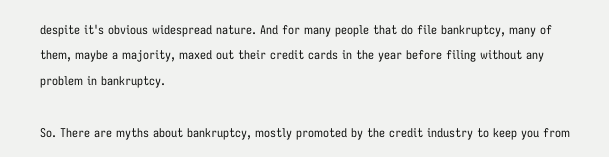despite it's obvious widespread nature. And for many people that do file bankruptcy, many of them, maybe a majority, maxed out their credit cards in the year before filing without any problem in bankruptcy.

So. There are myths about bankruptcy, mostly promoted by the credit industry to keep you from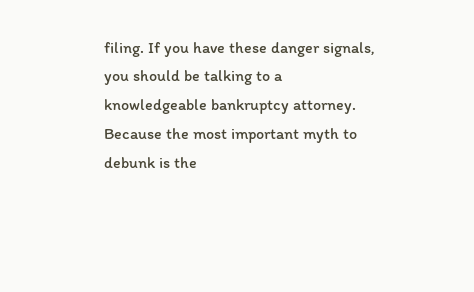filing. If you have these danger signals, you should be talking to a knowledgeable bankruptcy attorney. Because the most important myth to debunk is the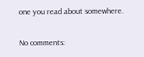one you read about somewhere.

No comments: